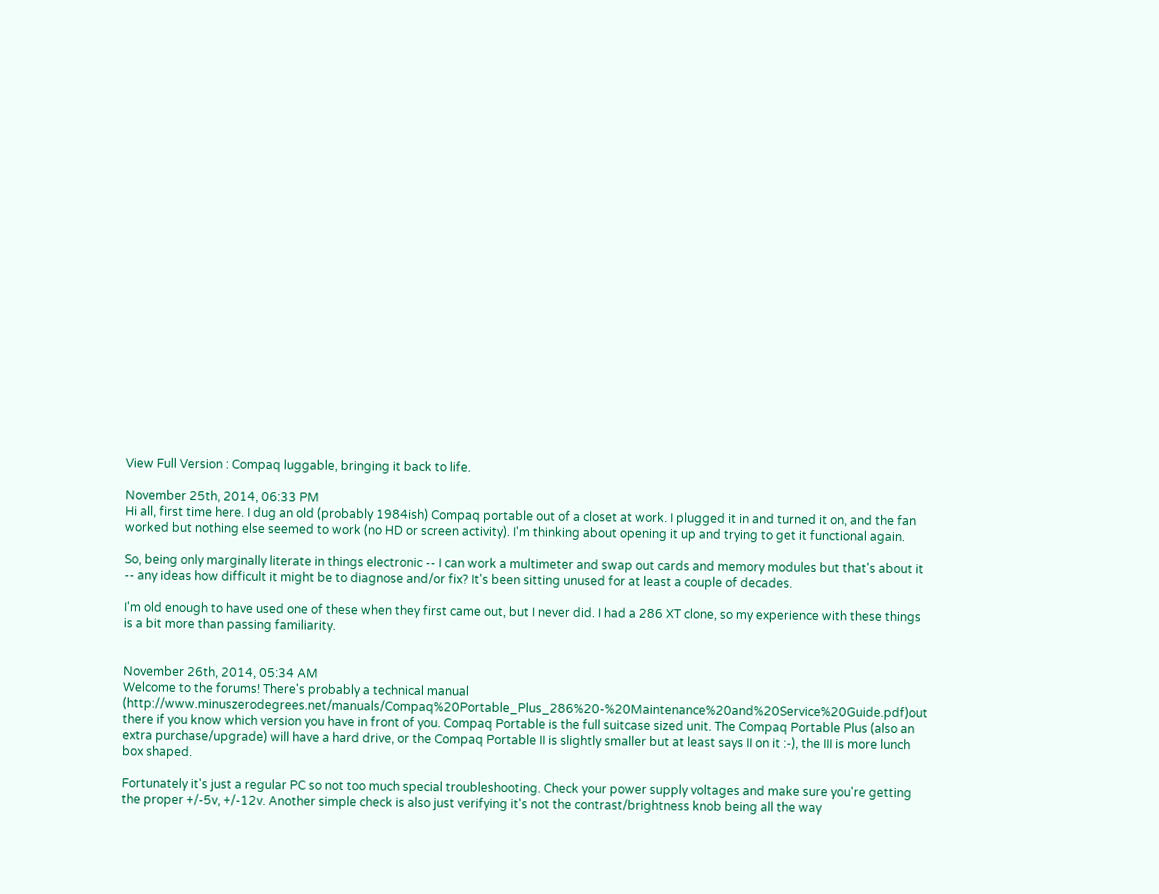View Full Version : Compaq luggable, bringing it back to life.

November 25th, 2014, 06:33 PM
Hi all, first time here. I dug an old (probably 1984ish) Compaq portable out of a closet at work. I plugged it in and turned it on, and the fan worked but nothing else seemed to work (no HD or screen activity). I'm thinking about opening it up and trying to get it functional again.

So, being only marginally literate in things electronic -- I can work a multimeter and swap out cards and memory modules but that's about it -- any ideas how difficult it might be to diagnose and/or fix? It's been sitting unused for at least a couple of decades.

I'm old enough to have used one of these when they first came out, but I never did. I had a 286 XT clone, so my experience with these things is a bit more than passing familiarity.


November 26th, 2014, 05:34 AM
Welcome to the forums! There's probably a technical manual (http://www.minuszerodegrees.net/manuals/Compaq%20Portable_Plus_286%20-%20Maintenance%20and%20Service%20Guide.pdf)out there if you know which version you have in front of you. Compaq Portable is the full suitcase sized unit. The Compaq Portable Plus (also an extra purchase/upgrade) will have a hard drive, or the Compaq Portable II is slightly smaller but at least says II on it :-), the III is more lunch box shaped.

Fortunately it's just a regular PC so not too much special troubleshooting. Check your power supply voltages and make sure you're getting the proper +/-5v, +/-12v. Another simple check is also just verifying it's not the contrast/brightness knob being all the way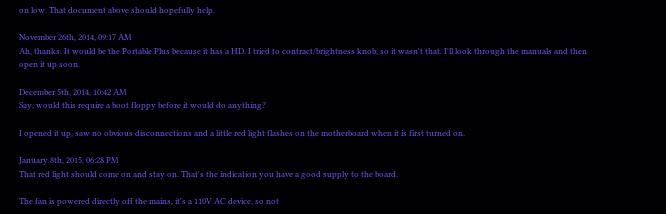on low. That document above should hopefully help.

November 26th, 2014, 09:17 AM
Ah, thanks. It would be the Portable Plus because it has a HD. I tried to contract/brightness knob, so it wasn't that. I'll look through the manuals and then open it up soon.

December 5th, 2014, 10:42 AM
Say, would this require a boot floppy before it would do anything?

I opened it up, saw no obvious disconnections and a little red light flashes on the motherboard when it is first turned on.

January 8th, 2015, 06:28 PM
That red light should come on and stay on. That's the indication you have a good supply to the board.

The fan is powered directly off the mains, it's a 110V AC device, so not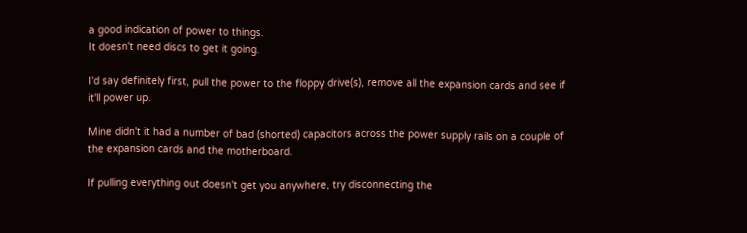a good indication of power to things.
It doesn't need discs to get it going.

I'd say definitely first, pull the power to the floppy drive(s), remove all the expansion cards and see if it'll power up.

Mine didn't it had a number of bad (shorted) capacitors across the power supply rails on a couple of the expansion cards and the motherboard.

If pulling everything out doesn't get you anywhere, try disconnecting the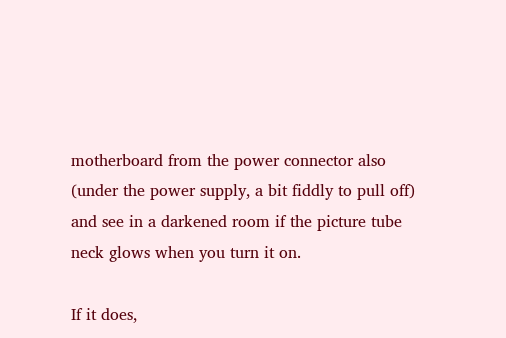motherboard from the power connector also (under the power supply, a bit fiddly to pull off) and see in a darkened room if the picture tube neck glows when you turn it on.

If it does,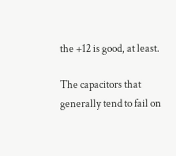the +12 is good, at least.

The capacitors that generally tend to fail on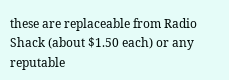these are replaceable from Radio Shack (about $1.50 each) or any reputable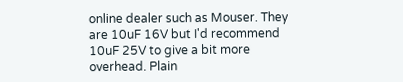online dealer such as Mouser. They are 10uF 16V but I'd recommend 10uF 25V to give a bit more overhead. Plain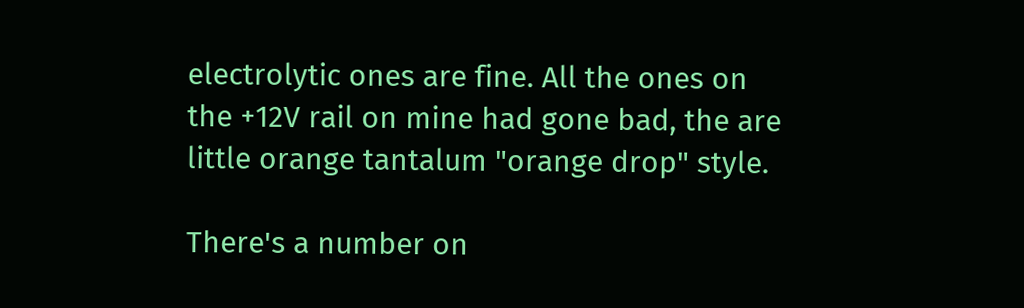electrolytic ones are fine. All the ones on the +12V rail on mine had gone bad, the are little orange tantalum "orange drop" style.

There's a number on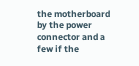the motherboard by the power connector and a few if the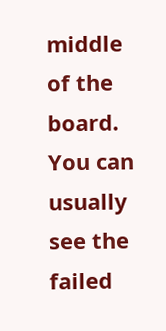middle of the board. You can usually see the failed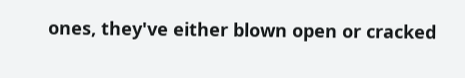ones, they've either blown open or cracked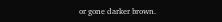or gone darker brown.